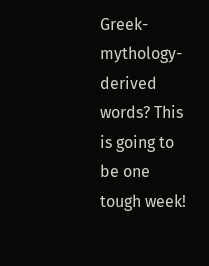Greek-mythology-derived words? This is going to be one tough week!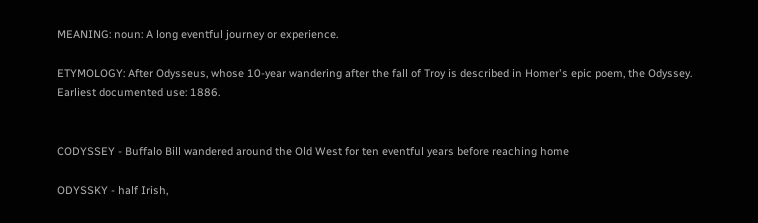MEANING: noun: A long eventful journey or experience.

ETYMOLOGY: After Odysseus, whose 10-year wandering after the fall of Troy is described in Homer's epic poem, the Odyssey. Earliest documented use: 1886.


CODYSSEY - Buffalo Bill wandered around the Old West for ten eventful years before reaching home

ODYSSKY - half Irish,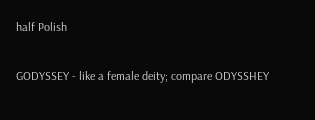half Polish

GODYSSEY - like a female deity; compare ODYSSHEY